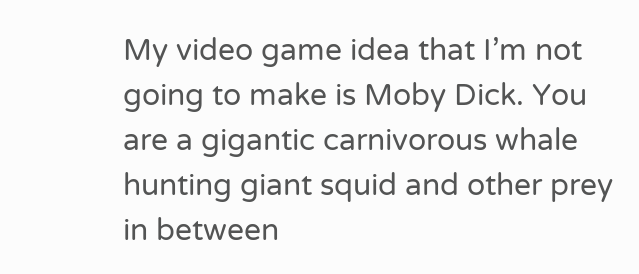My video game idea that I’m not going to make is Moby Dick. You are a gigantic carnivorous whale hunting giant squid and other prey in between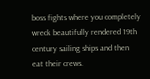boss fights where you completely wreck beautifully rendered 19th century sailing ships and then eat their crews.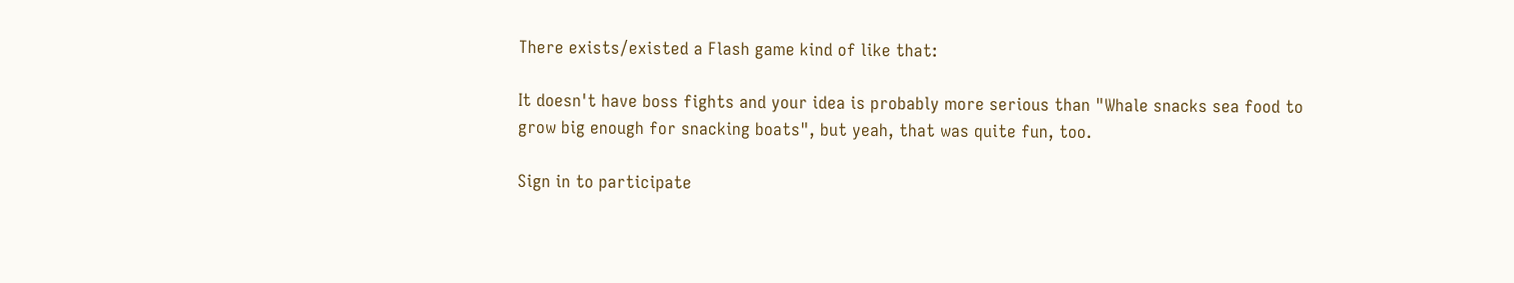There exists/existed a Flash game kind of like that:

It doesn't have boss fights and your idea is probably more serious than "Whale snacks sea food to grow big enough for snacking boats", but yeah, that was quite fun, too.

Sign in to participate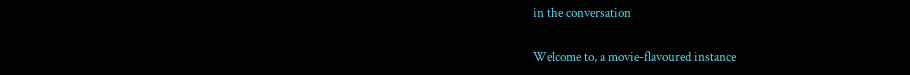in the conversation

Welcome to, a movie-flavoured instance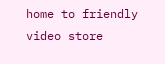home to friendly video store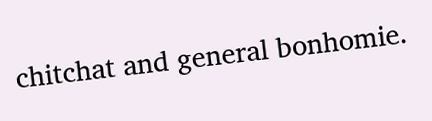chitchat and general bonhomie.